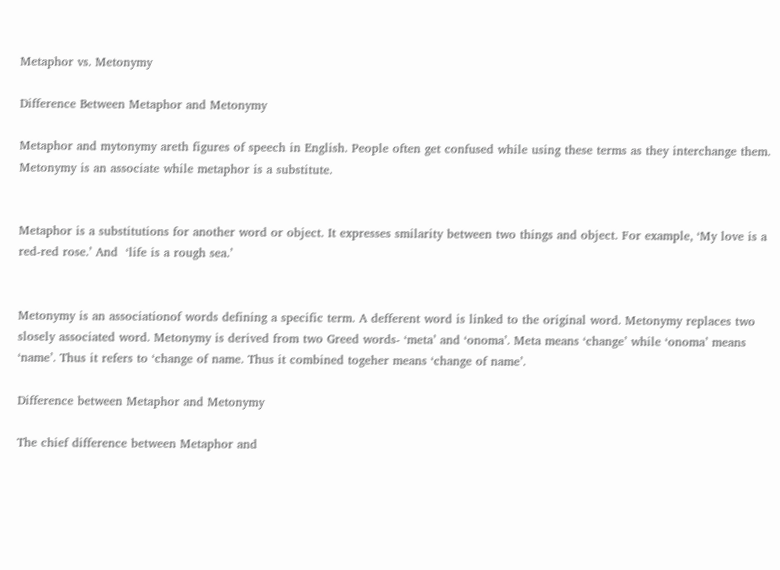Metaphor vs. Metonymy

Difference Between Metaphor and Metonymy

Metaphor and mytonymy areth figures of speech in English. People often get confused while using these terms as they interchange them. Metonymy is an associate while metaphor is a substitute.


Metaphor is a substitutions for another word or object. It expresses smilarity between two things and object. For example, ‘My love is a red-red rose.’ And  ‘life is a rough sea.’


Metonymy is an associationof words defining a specific term. A defferent word is linked to the original word. Metonymy replaces two slosely associated word. Metonymy is derived from two Greed words- ‘meta’ and ‘onoma’. Meta means ‘change’ while ‘onoma’ means ‘name’. Thus it refers to ‘change of name. Thus it combined togeher means ‘change of name’.

Difference between Metaphor and Metonymy

The chief difference between Metaphor and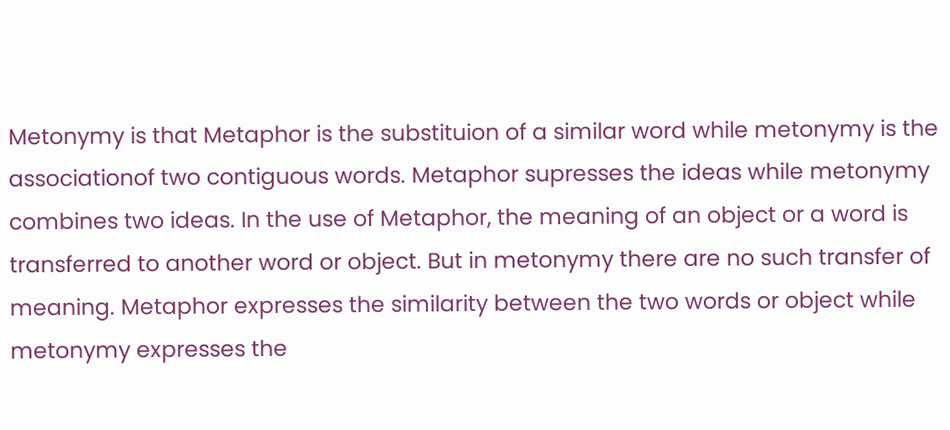Metonymy is that Metaphor is the substituion of a similar word while metonymy is the associationof two contiguous words. Metaphor supresses the ideas while metonymy combines two ideas. In the use of Metaphor, the meaning of an object or a word is transferred to another word or object. But in metonymy there are no such transfer of meaning. Metaphor expresses the similarity between the two words or object while metonymy expresses the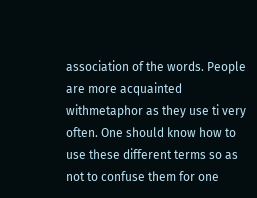association of the words. People are more acquainted withmetaphor as they use ti very often. One should know how to use these different terms so as not to confuse them for one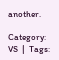another.

Category: VS  |  Tags: